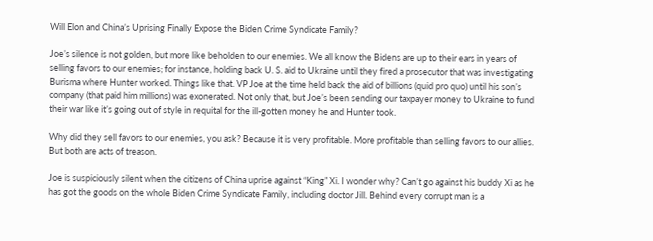Will Elon and China’s Uprising Finally Expose the Biden Crime Syndicate Family?

Joe’s silence is not golden, but more like beholden to our enemies. We all know the Bidens are up to their ears in years of selling favors to our enemies; for instance, holding back U. S. aid to Ukraine until they fired a prosecutor that was investigating Burisma where Hunter worked. Things like that. VP Joe at the time held back the aid of billions (quid pro quo) until his son’s company (that paid him millions) was exonerated. Not only that, but Joe’s been sending our taxpayer money to Ukraine to fund their war like it’s going out of style in requital for the ill-gotten money he and Hunter took.

Why did they sell favors to our enemies, you ask? Because it is very profitable. More profitable than selling favors to our allies. But both are acts of treason.

Joe is suspiciously silent when the citizens of China uprise against “King” Xi. I wonder why? Can’t go against his buddy Xi as he has got the goods on the whole Biden Crime Syndicate Family, including doctor Jill. Behind every corrupt man is a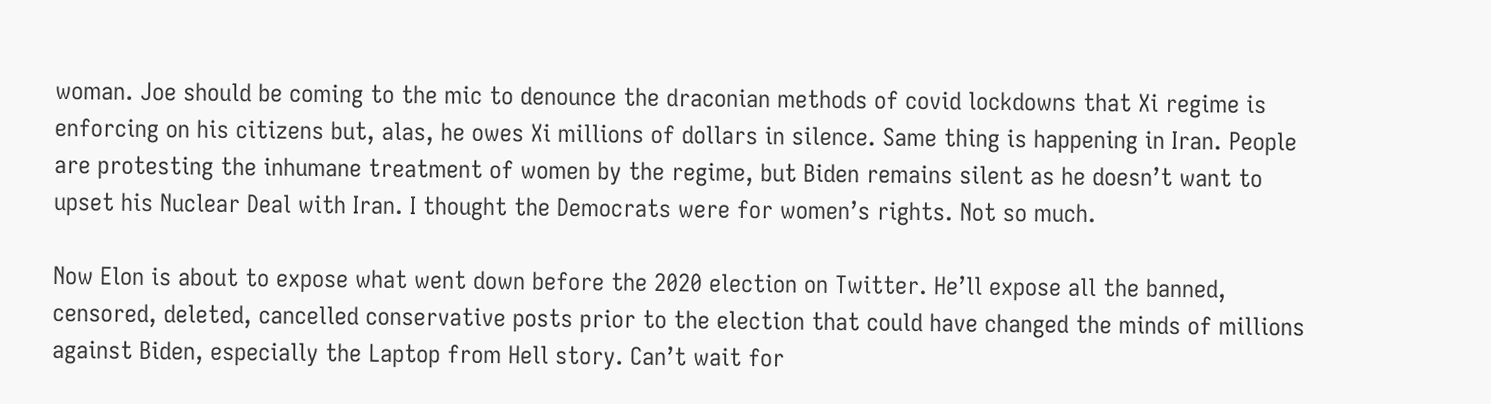woman. Joe should be coming to the mic to denounce the draconian methods of covid lockdowns that Xi regime is enforcing on his citizens but, alas, he owes Xi millions of dollars in silence. Same thing is happening in Iran. People are protesting the inhumane treatment of women by the regime, but Biden remains silent as he doesn’t want to upset his Nuclear Deal with Iran. I thought the Democrats were for women’s rights. Not so much.

Now Elon is about to expose what went down before the 2020 election on Twitter. He’ll expose all the banned, censored, deleted, cancelled conservative posts prior to the election that could have changed the minds of millions against Biden, especially the Laptop from Hell story. Can’t wait for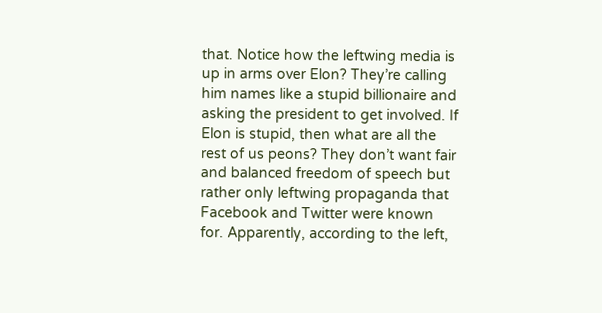that. Notice how the leftwing media is up in arms over Elon? They’re calling him names like a stupid billionaire and asking the president to get involved. If Elon is stupid, then what are all the rest of us peons? They don’t want fair and balanced freedom of speech but rather only leftwing propaganda that Facebook and Twitter were known for. Apparently, according to the left,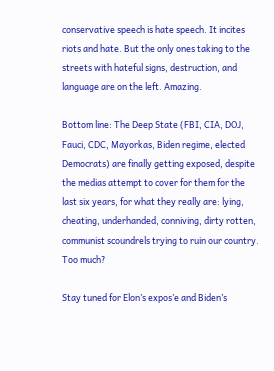conservative speech is hate speech. It incites riots and hate. But the only ones taking to the streets with hateful signs, destruction, and language are on the left. Amazing.

Bottom line: The Deep State (FBI, CIA, DOJ, Fauci, CDC, Mayorkas, Biden regime, elected Democrats) are finally getting exposed, despite the medias attempt to cover for them for the last six years, for what they really are: lying, cheating, underhanded, conniving, dirty rotten, communist scoundrels trying to ruin our country. Too much?

Stay tuned for Elon’s expos’e and Biden’s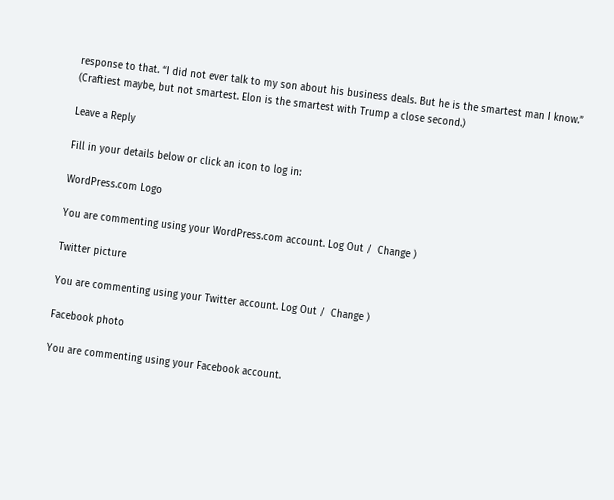response to that. “I did not ever talk to my son about his business deals. But he is the smartest man I know.” (Craftiest maybe, but not smartest. Elon is the smartest with Trump a close second.)

Leave a Reply

Fill in your details below or click an icon to log in:

WordPress.com Logo

You are commenting using your WordPress.com account. Log Out /  Change )

Twitter picture

You are commenting using your Twitter account. Log Out /  Change )

Facebook photo

You are commenting using your Facebook account.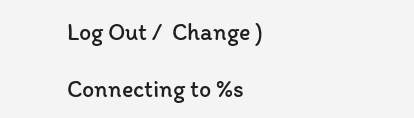Log Out /  Change )

Connecting to %s